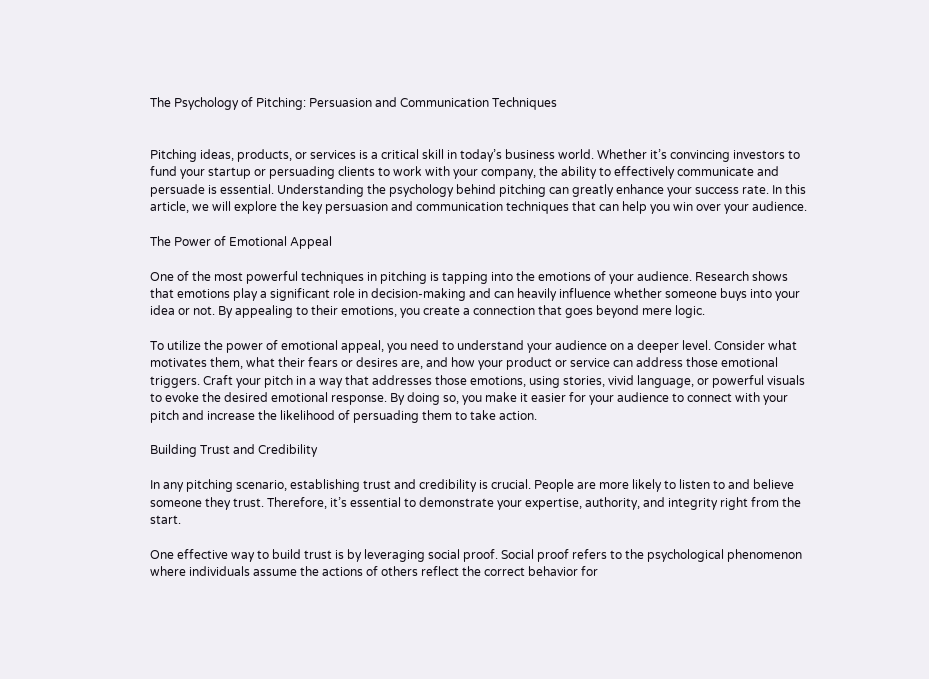The Psychology of Pitching: Persuasion and Communication Techniques


Pitching ideas, products, or services is a critical skill in today’s business world. Whether it’s convincing investors to fund your startup or persuading clients to work with your company, the ability to effectively communicate and persuade is essential. Understanding the psychology behind pitching can greatly enhance your success rate. In this article, we will explore the key persuasion and communication techniques that can help you win over your audience.

The Power of Emotional Appeal

One of the most powerful techniques in pitching is tapping into the emotions of your audience. Research shows that emotions play a significant role in decision-making and can heavily influence whether someone buys into your idea or not. By appealing to their emotions, you create a connection that goes beyond mere logic.

To utilize the power of emotional appeal, you need to understand your audience on a deeper level. Consider what motivates them, what their fears or desires are, and how your product or service can address those emotional triggers. Craft your pitch in a way that addresses those emotions, using stories, vivid language, or powerful visuals to evoke the desired emotional response. By doing so, you make it easier for your audience to connect with your pitch and increase the likelihood of persuading them to take action.

Building Trust and Credibility

In any pitching scenario, establishing trust and credibility is crucial. People are more likely to listen to and believe someone they trust. Therefore, it’s essential to demonstrate your expertise, authority, and integrity right from the start.

One effective way to build trust is by leveraging social proof. Social proof refers to the psychological phenomenon where individuals assume the actions of others reflect the correct behavior for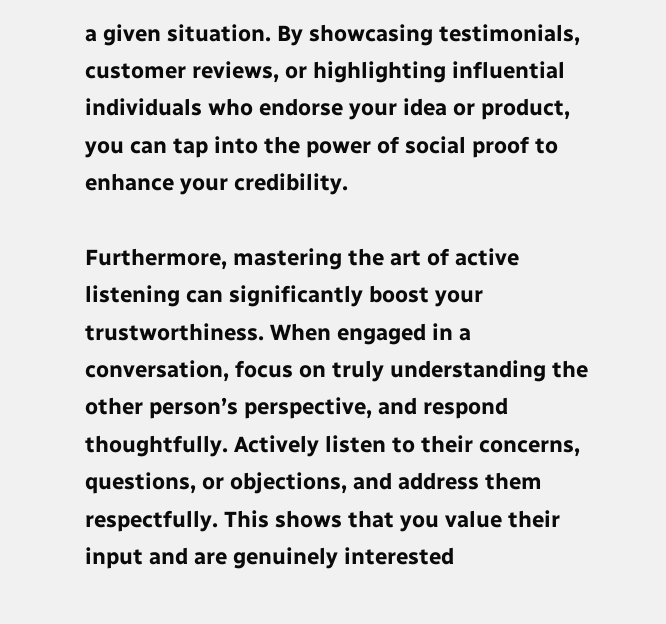a given situation. By showcasing testimonials, customer reviews, or highlighting influential individuals who endorse your idea or product, you can tap into the power of social proof to enhance your credibility.

Furthermore, mastering the art of active listening can significantly boost your trustworthiness. When engaged in a conversation, focus on truly understanding the other person’s perspective, and respond thoughtfully. Actively listen to their concerns, questions, or objections, and address them respectfully. This shows that you value their input and are genuinely interested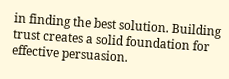in finding the best solution. Building trust creates a solid foundation for effective persuasion.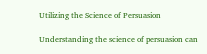Utilizing the Science of Persuasion

Understanding the science of persuasion can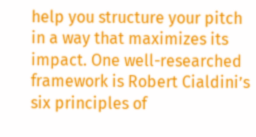help you structure your pitch in a way that maximizes its impact. One well-researched framework is Robert Cialdini’s six principles of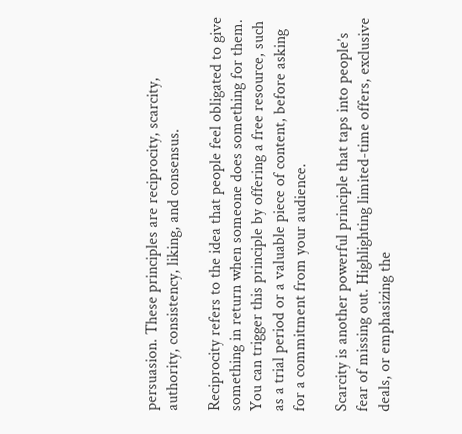persuasion. These principles are reciprocity, scarcity, authority, consistency, liking, and consensus.

Reciprocity refers to the idea that people feel obligated to give something in return when someone does something for them. You can trigger this principle by offering a free resource, such as a trial period or a valuable piece of content, before asking for a commitment from your audience.

Scarcity is another powerful principle that taps into people’s fear of missing out. Highlighting limited-time offers, exclusive deals, or emphasizing the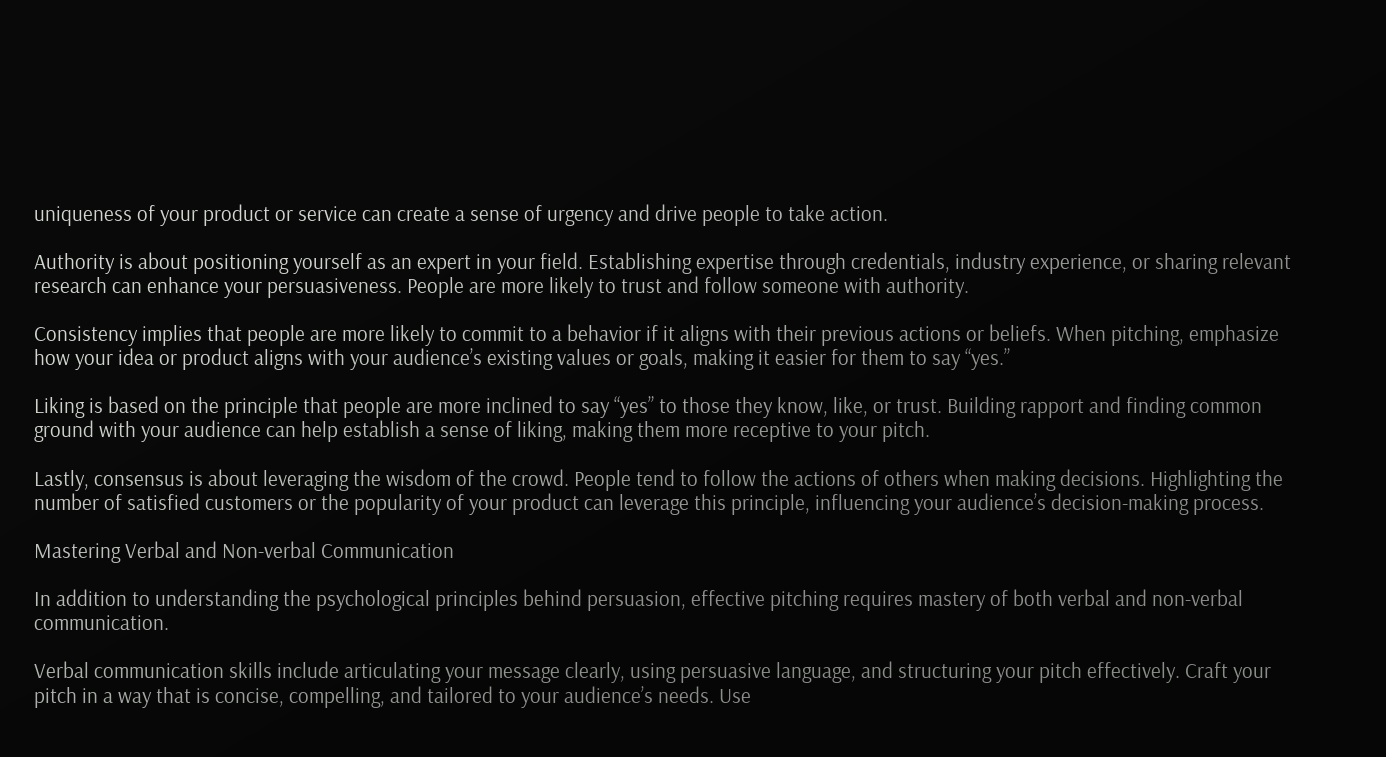uniqueness of your product or service can create a sense of urgency and drive people to take action.

Authority is about positioning yourself as an expert in your field. Establishing expertise through credentials, industry experience, or sharing relevant research can enhance your persuasiveness. People are more likely to trust and follow someone with authority.

Consistency implies that people are more likely to commit to a behavior if it aligns with their previous actions or beliefs. When pitching, emphasize how your idea or product aligns with your audience’s existing values or goals, making it easier for them to say “yes.”

Liking is based on the principle that people are more inclined to say “yes” to those they know, like, or trust. Building rapport and finding common ground with your audience can help establish a sense of liking, making them more receptive to your pitch.

Lastly, consensus is about leveraging the wisdom of the crowd. People tend to follow the actions of others when making decisions. Highlighting the number of satisfied customers or the popularity of your product can leverage this principle, influencing your audience’s decision-making process.

Mastering Verbal and Non-verbal Communication

In addition to understanding the psychological principles behind persuasion, effective pitching requires mastery of both verbal and non-verbal communication.

Verbal communication skills include articulating your message clearly, using persuasive language, and structuring your pitch effectively. Craft your pitch in a way that is concise, compelling, and tailored to your audience’s needs. Use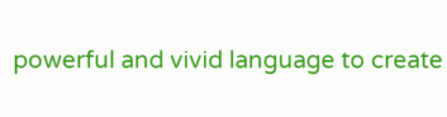powerful and vivid language to create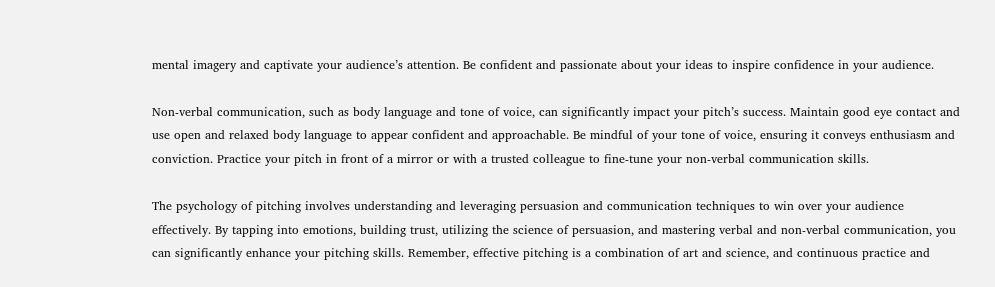mental imagery and captivate your audience’s attention. Be confident and passionate about your ideas to inspire confidence in your audience.

Non-verbal communication, such as body language and tone of voice, can significantly impact your pitch’s success. Maintain good eye contact and use open and relaxed body language to appear confident and approachable. Be mindful of your tone of voice, ensuring it conveys enthusiasm and conviction. Practice your pitch in front of a mirror or with a trusted colleague to fine-tune your non-verbal communication skills.

The psychology of pitching involves understanding and leveraging persuasion and communication techniques to win over your audience effectively. By tapping into emotions, building trust, utilizing the science of persuasion, and mastering verbal and non-verbal communication, you can significantly enhance your pitching skills. Remember, effective pitching is a combination of art and science, and continuous practice and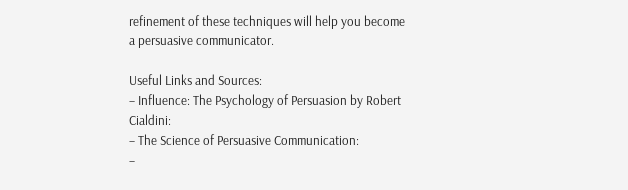refinement of these techniques will help you become a persuasive communicator.

Useful Links and Sources:
– Influence: The Psychology of Persuasion by Robert Cialdini:
– The Science of Persuasive Communication:
–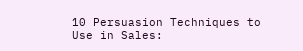10 Persuasion Techniques to Use in Sales: